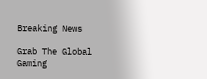Breaking News

Grab The Global Gaming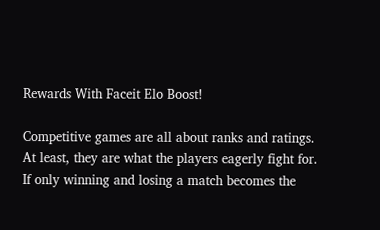Rewards With Faceit Elo Boost!

Competitive games are all about ranks and ratings. At least, they are what the players eagerly fight for. If only winning and losing a match becomes the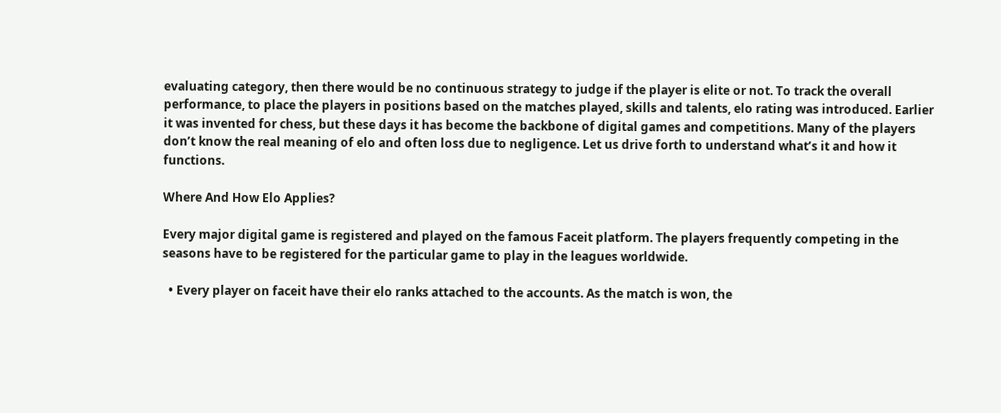evaluating category, then there would be no continuous strategy to judge if the player is elite or not. To track the overall performance, to place the players in positions based on the matches played, skills and talents, elo rating was introduced. Earlier it was invented for chess, but these days it has become the backbone of digital games and competitions. Many of the players don’t know the real meaning of elo and often loss due to negligence. Let us drive forth to understand what’s it and how it functions.

Where And How Elo Applies?

Every major digital game is registered and played on the famous Faceit platform. The players frequently competing in the seasons have to be registered for the particular game to play in the leagues worldwide.

  • Every player on faceit have their elo ranks attached to the accounts. As the match is won, the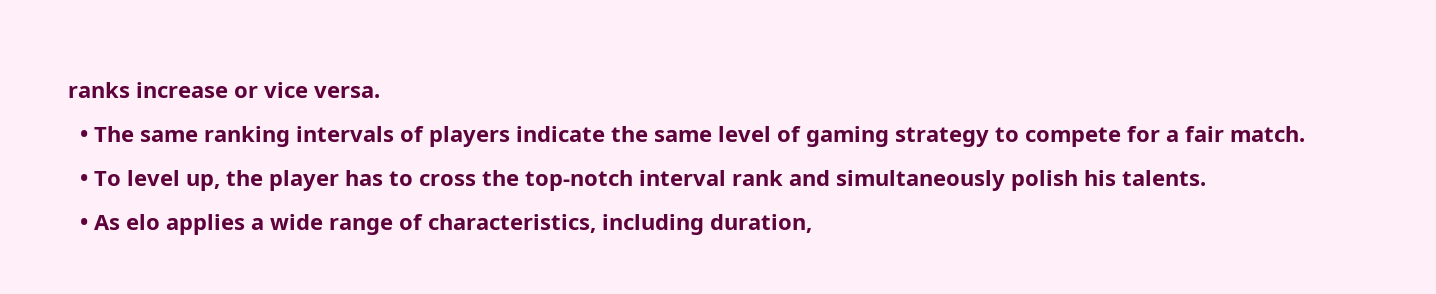ranks increase or vice versa.
  • The same ranking intervals of players indicate the same level of gaming strategy to compete for a fair match.
  • To level up, the player has to cross the top-notch interval rank and simultaneously polish his talents.
  • As elo applies a wide range of characteristics, including duration,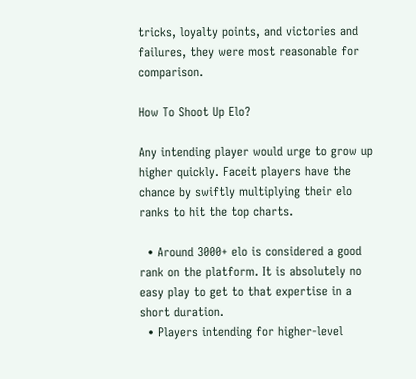tricks, loyalty points, and victories and failures, they were most reasonable for comparison.

How To Shoot Up Elo?

Any intending player would urge to grow up higher quickly. Faceit players have the chance by swiftly multiplying their elo ranks to hit the top charts.

  • Around 3000+ elo is considered a good rank on the platform. It is absolutely no easy play to get to that expertise in a short duration.
  • Players intending for higher-level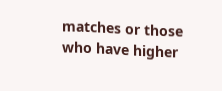matches or those who have higher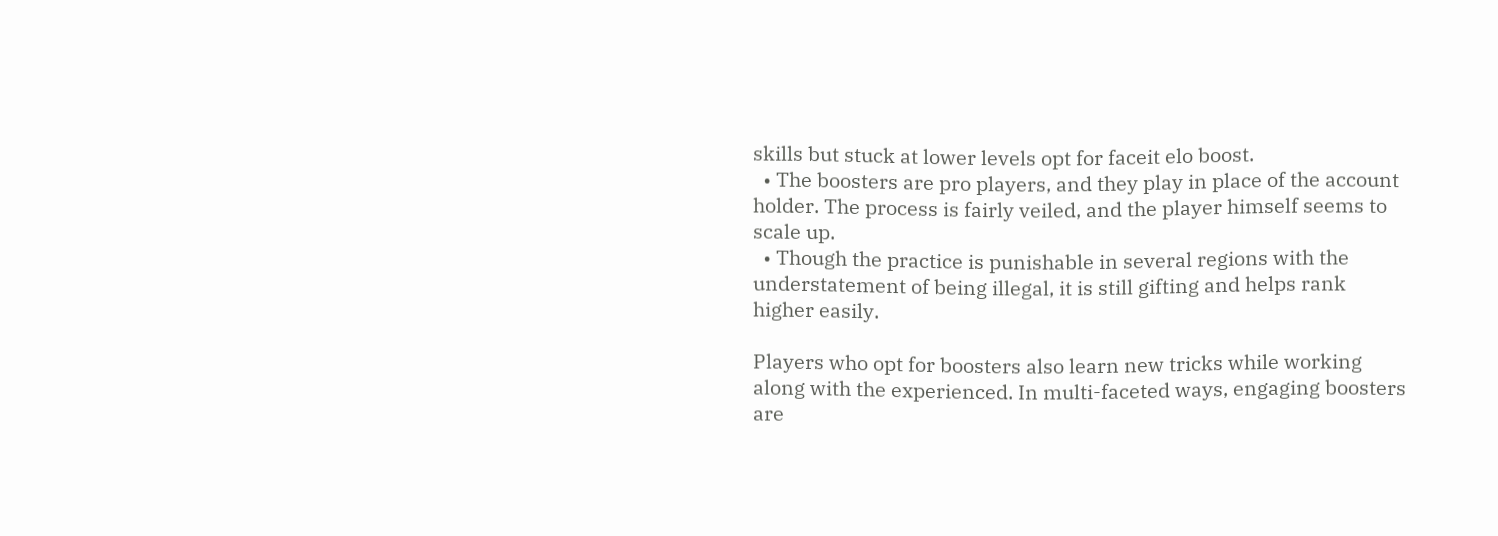skills but stuck at lower levels opt for faceit elo boost.
  • The boosters are pro players, and they play in place of the account holder. The process is fairly veiled, and the player himself seems to scale up.
  • Though the practice is punishable in several regions with the understatement of being illegal, it is still gifting and helps rank higher easily.

Players who opt for boosters also learn new tricks while working along with the experienced. In multi-faceted ways, engaging boosters are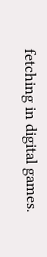fetching in digital games.